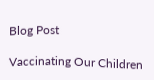Blog Post

Vaccinating Our Children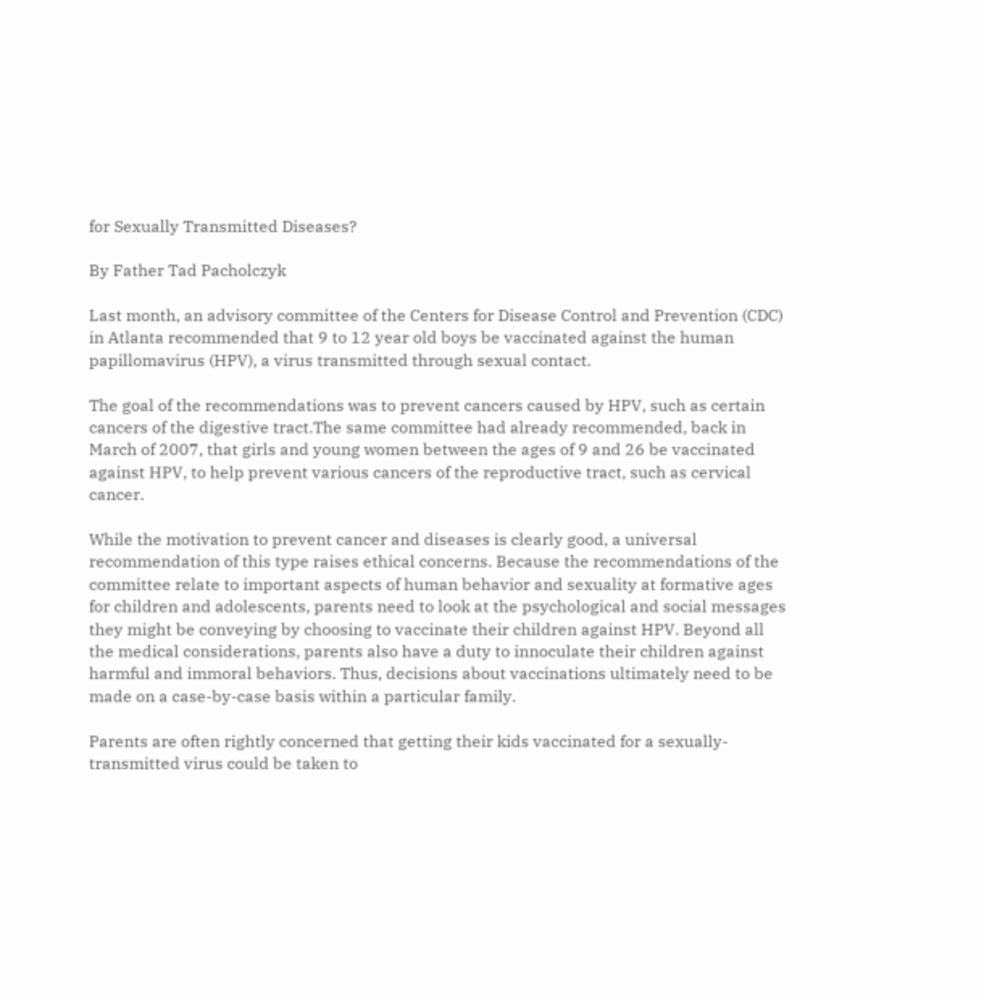for Sexually Transmitted Diseases?

By Father Tad Pacholczyk

Last month, an advisory committee of the Centers for Disease Control and Prevention (CDC) in Atlanta recommended that 9 to 12 year old boys be vaccinated against the human papillomavirus (HPV), a virus transmitted through sexual contact.

The goal of the recommendations was to prevent cancers caused by HPV, such as certain cancers of the digestive tract.The same committee had already recommended, back in March of 2007, that girls and young women between the ages of 9 and 26 be vaccinated against HPV, to help prevent various cancers of the reproductive tract, such as cervical cancer.

While the motivation to prevent cancer and diseases is clearly good, a universal recommendation of this type raises ethical concerns. Because the recommendations of the committee relate to important aspects of human behavior and sexuality at formative ages for children and adolescents, parents need to look at the psychological and social messages they might be conveying by choosing to vaccinate their children against HPV. Beyond all the medical considerations, parents also have a duty to innoculate their children against harmful and immoral behaviors. Thus, decisions about vaccinations ultimately need to be made on a case-by-case basis within a particular family.

Parents are often rightly concerned that getting their kids vaccinated for a sexually-transmitted virus could be taken to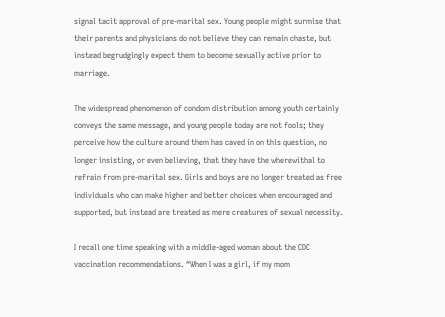signal tacit approval of pre-marital sex. Young people might surmise that their parents and physicians do not believe they can remain chaste, but instead begrudgingly expect them to become sexually active prior to marriage.

The widespread phenomenon of condom distribution among youth certainly conveys the same message, and young people today are not fools; they perceive how the culture around them has caved in on this question, no longer insisting, or even believing, that they have the wherewithal to refrain from pre-marital sex. Girls and boys are no longer treated as free individuals who can make higher and better choices when encouraged and supported, but instead are treated as mere creatures of sexual necessity.

I recall one time speaking with a middle-aged woman about the CDC vaccination recommendations. “When I was a girl, if my mom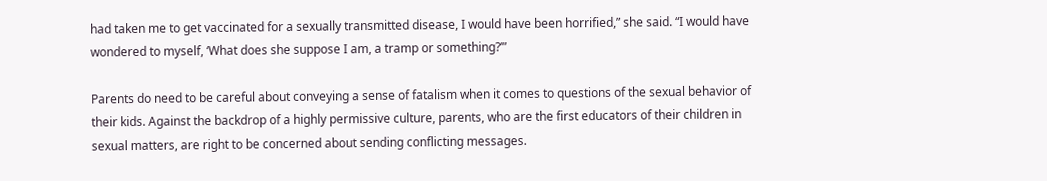had taken me to get vaccinated for a sexually transmitted disease, I would have been horrified,” she said. “I would have wondered to myself, ‘What does she suppose I am, a tramp or something?’”

Parents do need to be careful about conveying a sense of fatalism when it comes to questions of the sexual behavior of their kids. Against the backdrop of a highly permissive culture, parents, who are the first educators of their children in sexual matters, are right to be concerned about sending conflicting messages.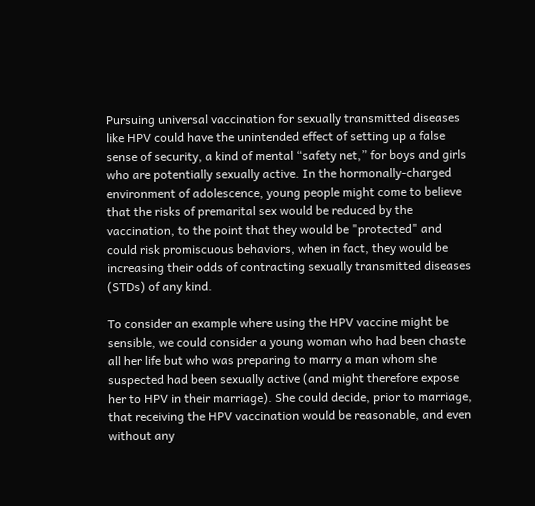Pursuing universal vaccination for sexually transmitted diseases like HPV could have the unintended effect of setting up a false sense of security, a kind of mental “safety net,” for boys and girls who are potentially sexually active. In the hormonally-charged environment of adolescence, young people might come to believe that the risks of premarital sex would be reduced by the vaccination, to the point that they would be "protected" and could risk promiscuous behaviors, when in fact, they would be increasing their odds of contracting sexually transmitted diseases (STDs) of any kind.

To consider an example where using the HPV vaccine might be sensible, we could consider a young woman who had been chaste all her life but who was preparing to marry a man whom she suspected had been sexually active (and might therefore expose her to HPV in their marriage). She could decide, prior to marriage, that receiving the HPV vaccination would be reasonable, and even without any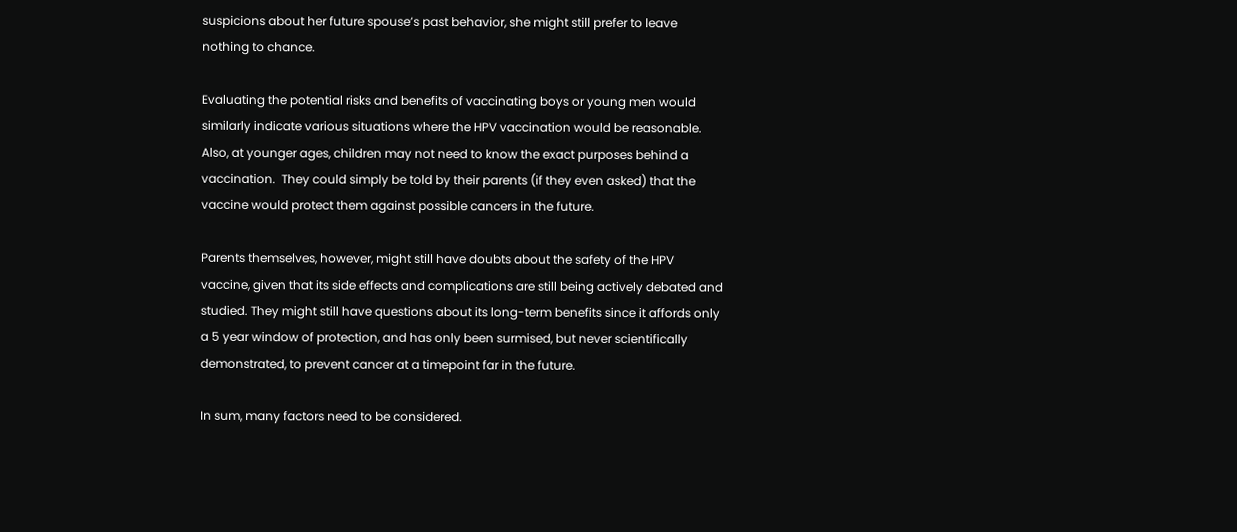suspicions about her future spouse’s past behavior, she might still prefer to leave nothing to chance.

Evaluating the potential risks and benefits of vaccinating boys or young men would similarly indicate various situations where the HPV vaccination would be reasonable. Also, at younger ages, children may not need to know the exact purposes behind a vaccination.  They could simply be told by their parents (if they even asked) that the vaccine would protect them against possible cancers in the future.

Parents themselves, however, might still have doubts about the safety of the HPV vaccine, given that its side effects and complications are still being actively debated and studied. They might still have questions about its long-term benefits since it affords only a 5 year window of protection, and has only been surmised, but never scientifically demonstrated, to prevent cancer at a timepoint far in the future.

In sum, many factors need to be considered.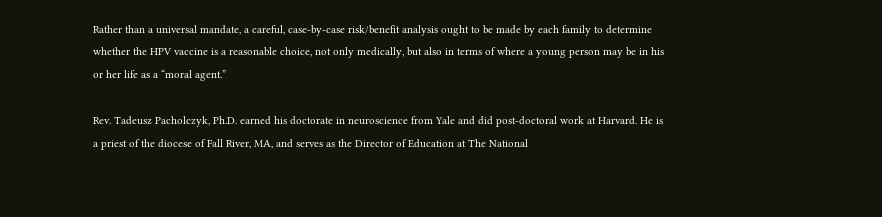Rather than a universal mandate, a careful, case-by-case risk/benefit analysis ought to be made by each family to determine whether the HPV vaccine is a reasonable choice, not only medically, but also in terms of where a young person may be in his or her life as a “moral agent.”

Rev. Tadeusz Pacholczyk, Ph.D. earned his doctorate in neuroscience from Yale and did post-doctoral work at Harvard. He is a priest of the diocese of Fall River, MA, and serves as the Director of Education at The National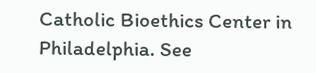Catholic Bioethics Center in Philadelphia. See